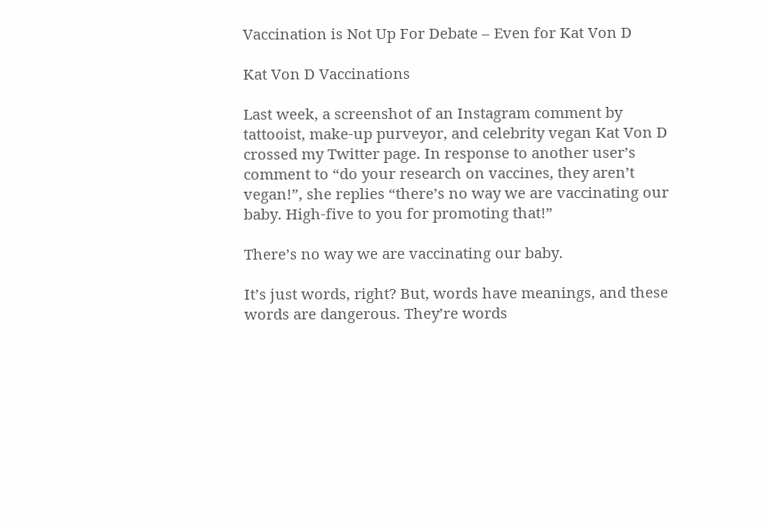Vaccination is Not Up For Debate – Even for Kat Von D

Kat Von D Vaccinations

Last week, a screenshot of an Instagram comment by tattooist, make-up purveyor, and celebrity vegan Kat Von D crossed my Twitter page. In response to another user’s comment to “do your research on vaccines, they aren’t vegan!”, she replies “there’s no way we are vaccinating our baby. High-five to you for promoting that!”

There’s no way we are vaccinating our baby.

It’s just words, right? But, words have meanings, and these words are dangerous. They’re words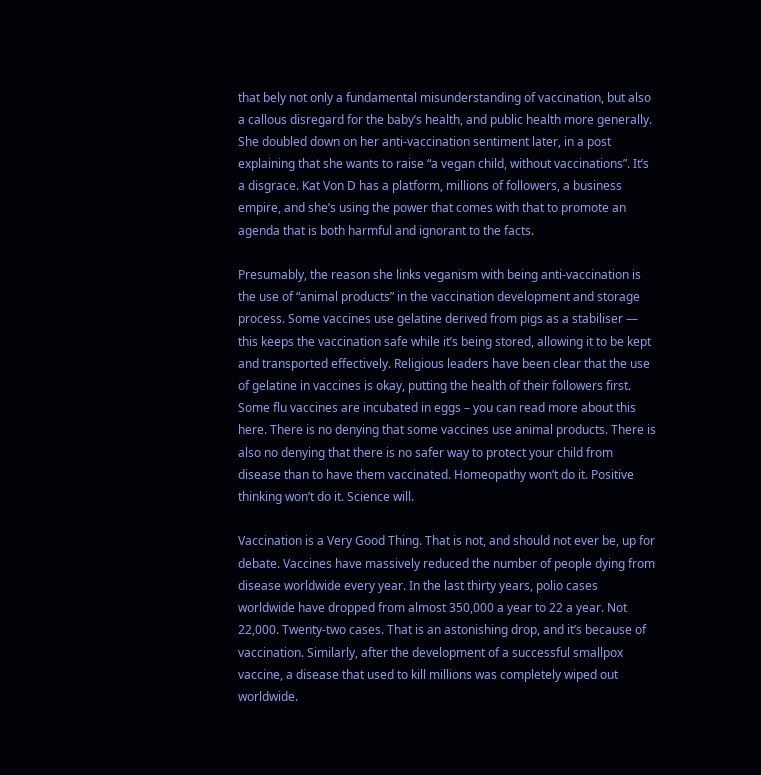that bely not only a fundamental misunderstanding of vaccination, but also a callous disregard for the baby’s health, and public health more generally. She doubled down on her anti-vaccination sentiment later, in a post explaining that she wants to raise “a vegan child, without vaccinations”. It’s a disgrace. Kat Von D has a platform, millions of followers, a business empire, and she’s using the power that comes with that to promote an agenda that is both harmful and ignorant to the facts.

Presumably, the reason she links veganism with being anti-vaccination is the use of “animal products” in the vaccination development and storage process. Some vaccines use gelatine derived from pigs as a stabiliser — this keeps the vaccination safe while it’s being stored, allowing it to be kept and transported effectively. Religious leaders have been clear that the use of gelatine in vaccines is okay, putting the health of their followers first. Some flu vaccines are incubated in eggs – you can read more about this here. There is no denying that some vaccines use animal products. There is also no denying that there is no safer way to protect your child from disease than to have them vaccinated. Homeopathy won’t do it. Positive thinking won’t do it. Science will.

Vaccination is a Very Good Thing. That is not, and should not ever be, up for debate. Vaccines have massively reduced the number of people dying from disease worldwide every year. In the last thirty years, polio cases worldwide have dropped from almost 350,000 a year to 22 a year. Not 22,000. Twenty-two cases. That is an astonishing drop, and it’s because of vaccination. Similarly, after the development of a successful smallpox vaccine, a disease that used to kill millions was completely wiped out worldwide.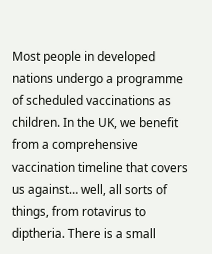Most people in developed nations undergo a programme of scheduled vaccinations as children. In the UK, we benefit from a comprehensive vaccination timeline that covers us against… well, all sorts of things, from rotavirus to diptheria. There is a small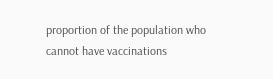proportion of the population who cannot have vaccinations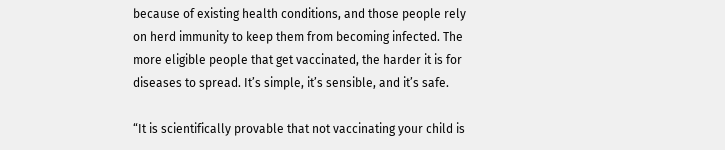because of existing health conditions, and those people rely on herd immunity to keep them from becoming infected. The more eligible people that get vaccinated, the harder it is for diseases to spread. It’s simple, it’s sensible, and it’s safe.

“It is scientifically provable that not vaccinating your child is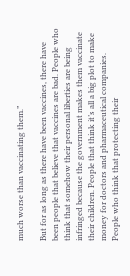much worse than vaccinating them.”

But for as long as there have been vaccines, there have been people that believe that vaccines are bad. People who think that somehow their personal liberties are being infringed because the government makes them vaccinate their children. People that think it’s all a big plot to make money for doctors and pharmaceutical companies. People who think that protecting their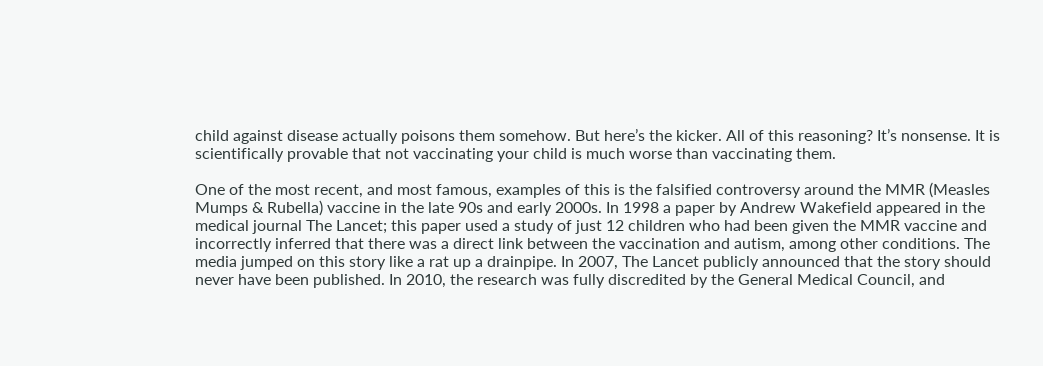child against disease actually poisons them somehow. But here’s the kicker. All of this reasoning? It’s nonsense. It is scientifically provable that not vaccinating your child is much worse than vaccinating them.

One of the most recent, and most famous, examples of this is the falsified controversy around the MMR (Measles Mumps & Rubella) vaccine in the late 90s and early 2000s. In 1998 a paper by Andrew Wakefield appeared in the medical journal The Lancet; this paper used a study of just 12 children who had been given the MMR vaccine and incorrectly inferred that there was a direct link between the vaccination and autism, among other conditions. The media jumped on this story like a rat up a drainpipe. In 2007, The Lancet publicly announced that the story should never have been published. In 2010, the research was fully discredited by the General Medical Council, and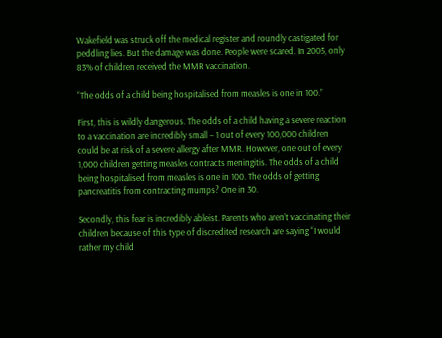Wakefield was struck off the medical register and roundly castigated for peddling lies. But the damage was done. People were scared. In 2005, only 83% of children received the MMR vaccination.

“The odds of a child being hospitalised from measles is one in 100.”

First, this is wildly dangerous. The odds of a child having a severe reaction to a vaccination are incredibly small – 1 out of every 100,000 children could be at risk of a severe allergy after MMR. However, one out of every 1,000 children getting measles contracts meningitis. The odds of a child being hospitalised from measles is one in 100. The odds of getting pancreatitis from contracting mumps? One in 30.

Secondly, this fear is incredibly ableist. Parents who aren’t vaccinating their children because of this type of discredited research are saying “I would rather my child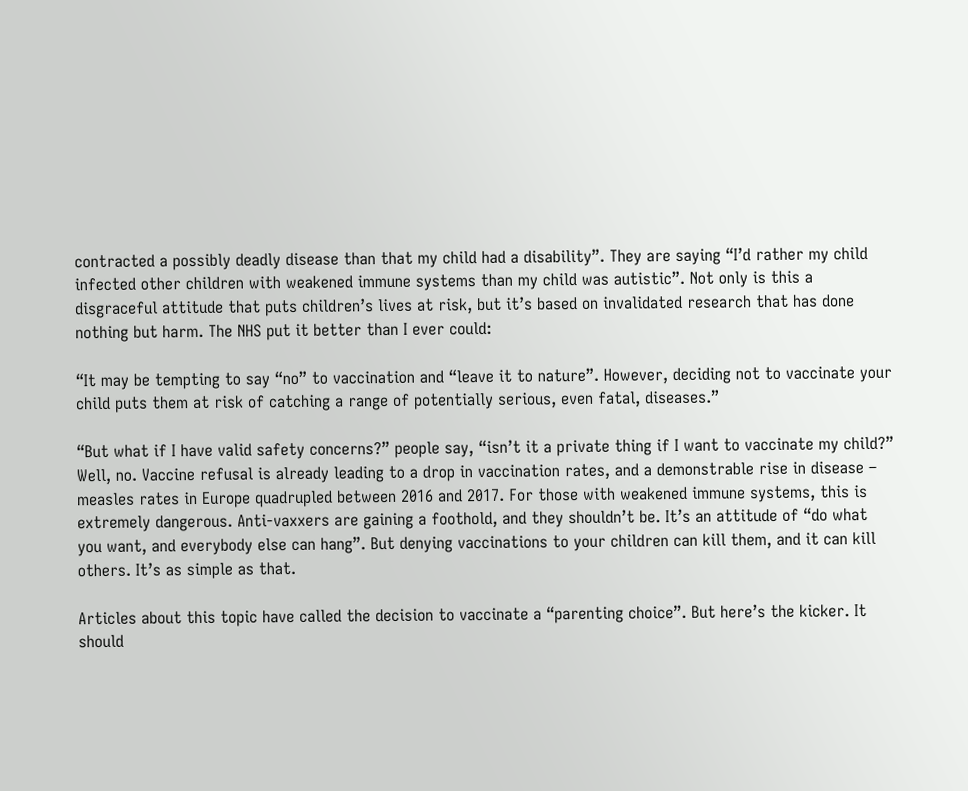contracted a possibly deadly disease than that my child had a disability”. They are saying “I’d rather my child infected other children with weakened immune systems than my child was autistic”. Not only is this a disgraceful attitude that puts children’s lives at risk, but it’s based on invalidated research that has done nothing but harm. The NHS put it better than I ever could:

“It may be tempting to say “no” to vaccination and “leave it to nature”. However, deciding not to vaccinate your child puts them at risk of catching a range of potentially serious, even fatal, diseases.”

“But what if I have valid safety concerns?” people say, “isn’t it a private thing if I want to vaccinate my child?” Well, no. Vaccine refusal is already leading to a drop in vaccination rates, and a demonstrable rise in disease – measles rates in Europe quadrupled between 2016 and 2017. For those with weakened immune systems, this is extremely dangerous. Anti-vaxxers are gaining a foothold, and they shouldn’t be. It’s an attitude of “do what you want, and everybody else can hang”. But denying vaccinations to your children can kill them, and it can kill others. It’s as simple as that.

Articles about this topic have called the decision to vaccinate a “parenting choice”. But here’s the kicker. It should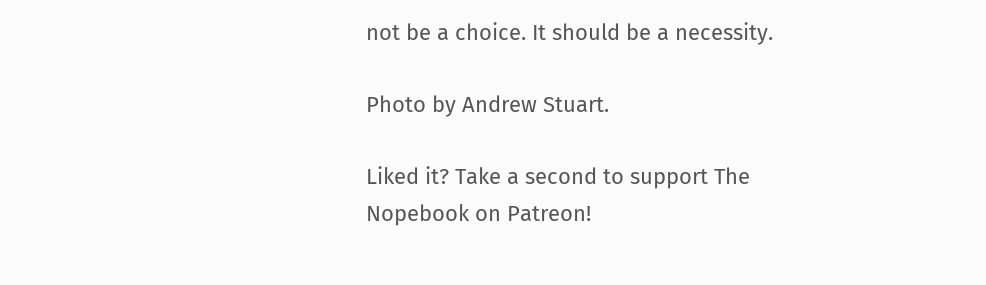not be a choice. It should be a necessity.

Photo by Andrew Stuart.

Liked it? Take a second to support The Nopebook on Patreon!